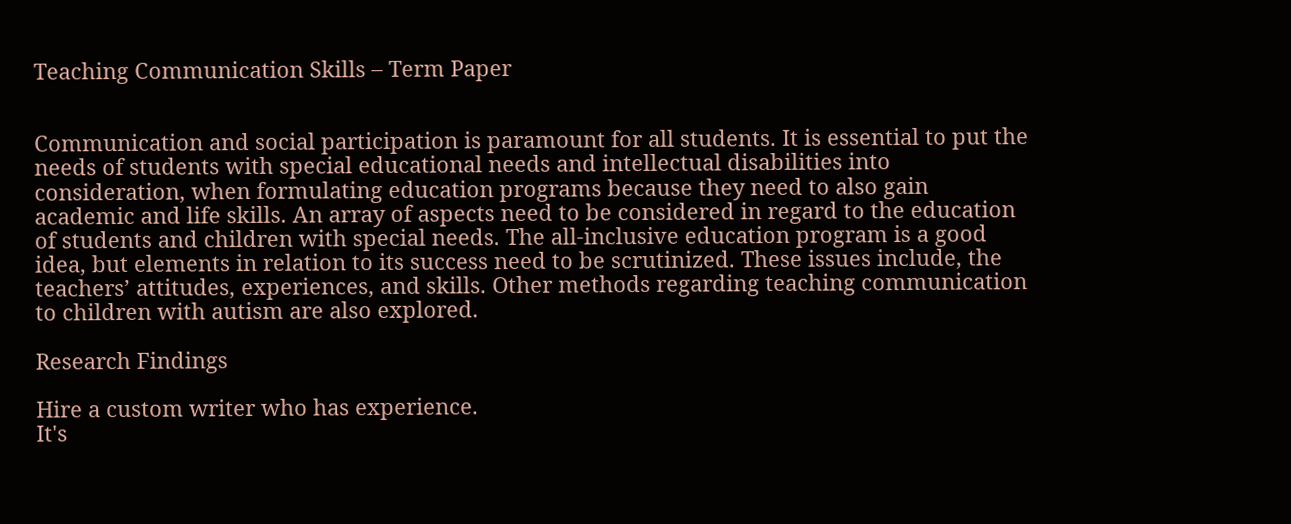Teaching Communication Skills – Term Paper


Communication and social participation is paramount for all students. It is essential to put the needs of students with special educational needs and intellectual disabilities into consideration, when formulating education programs because they need to also gain academic and life skills. An array of aspects need to be considered in regard to the education of students and children with special needs. The all-inclusive education program is a good idea, but elements in relation to its success need to be scrutinized. These issues include, the teachers’ attitudes, experiences, and skills. Other methods regarding teaching communication to children with autism are also explored.

Research Findings

Hire a custom writer who has experience.
It's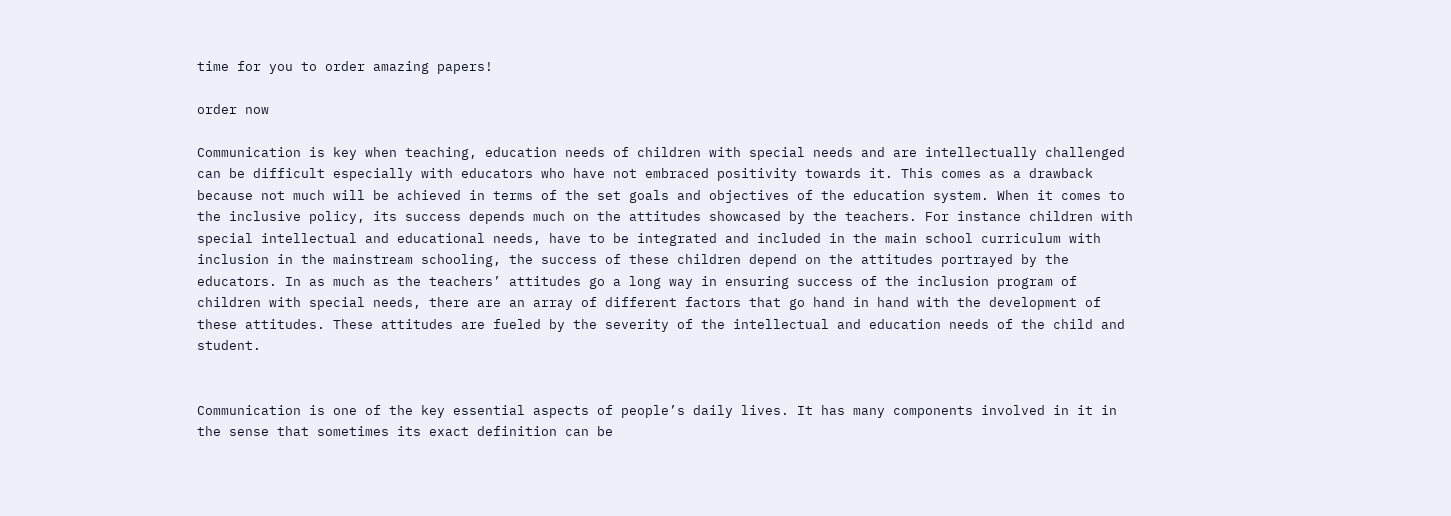time for you to order amazing papers!

order now

Communication is key when teaching, education needs of children with special needs and are intellectually challenged can be difficult especially with educators who have not embraced positivity towards it. This comes as a drawback because not much will be achieved in terms of the set goals and objectives of the education system. When it comes to the inclusive policy, its success depends much on the attitudes showcased by the teachers. For instance children with special intellectual and educational needs, have to be integrated and included in the main school curriculum with inclusion in the mainstream schooling, the success of these children depend on the attitudes portrayed by the educators. In as much as the teachers’ attitudes go a long way in ensuring success of the inclusion program of children with special needs, there are an array of different factors that go hand in hand with the development of these attitudes. These attitudes are fueled by the severity of the intellectual and education needs of the child and student.


Communication is one of the key essential aspects of people’s daily lives. It has many components involved in it in the sense that sometimes its exact definition can be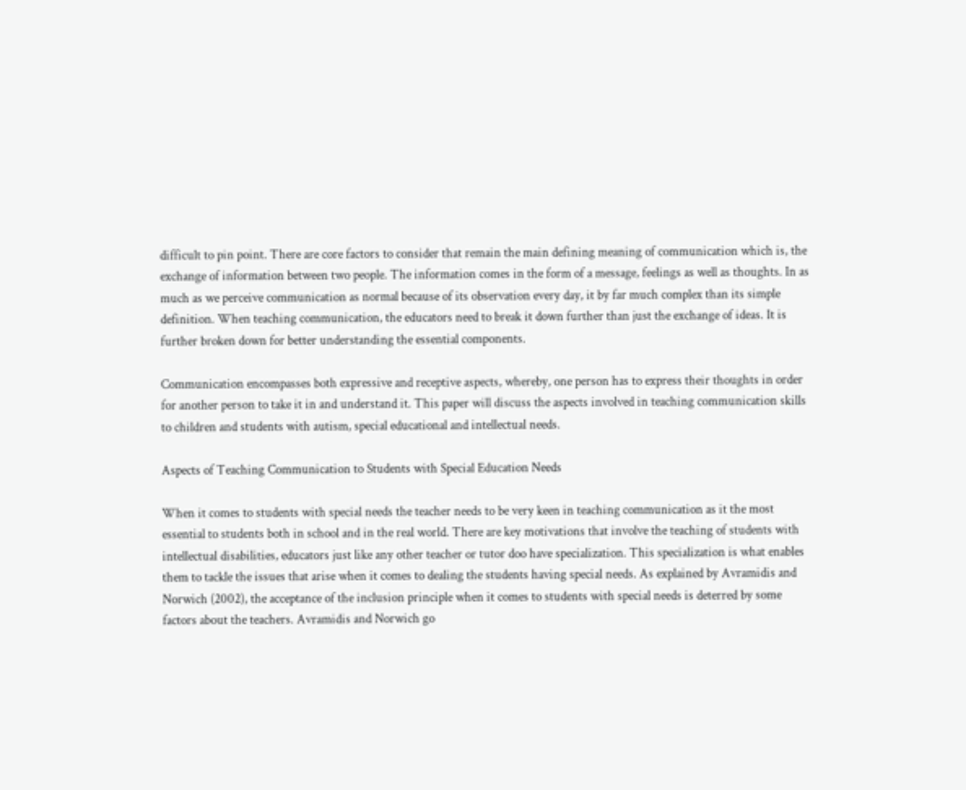difficult to pin point. There are core factors to consider that remain the main defining meaning of communication which is, the exchange of information between two people. The information comes in the form of a message, feelings as well as thoughts. In as much as we perceive communication as normal because of its observation every day, it by far much complex than its simple definition. When teaching communication, the educators need to break it down further than just the exchange of ideas. It is further broken down for better understanding the essential components.

Communication encompasses both expressive and receptive aspects, whereby, one person has to express their thoughts in order for another person to take it in and understand it. This paper will discuss the aspects involved in teaching communication skills to children and students with autism, special educational and intellectual needs.

Aspects of Teaching Communication to Students with Special Education Needs

When it comes to students with special needs the teacher needs to be very keen in teaching communication as it the most essential to students both in school and in the real world. There are key motivations that involve the teaching of students with intellectual disabilities, educators just like any other teacher or tutor doo have specialization. This specialization is what enables them to tackle the issues that arise when it comes to dealing the students having special needs. As explained by Avramidis and Norwich (2002), the acceptance of the inclusion principle when it comes to students with special needs is deterred by some factors about the teachers. Avramidis and Norwich go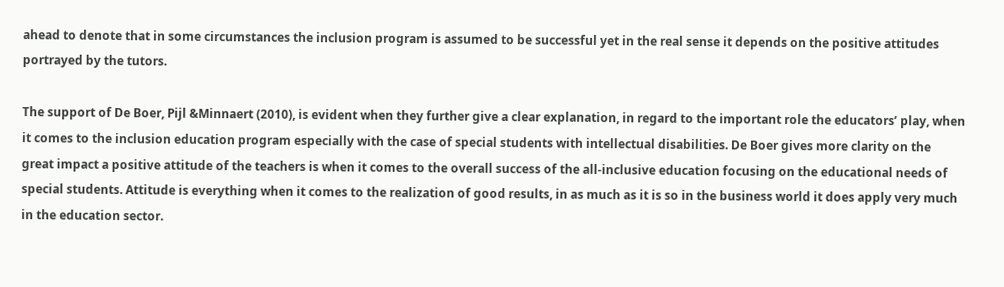ahead to denote that in some circumstances the inclusion program is assumed to be successful yet in the real sense it depends on the positive attitudes portrayed by the tutors.

The support of De Boer, Pijl &Minnaert (2010), is evident when they further give a clear explanation, in regard to the important role the educators’ play, when it comes to the inclusion education program especially with the case of special students with intellectual disabilities. De Boer gives more clarity on the great impact a positive attitude of the teachers is when it comes to the overall success of the all-inclusive education focusing on the educational needs of special students. Attitude is everything when it comes to the realization of good results, in as much as it is so in the business world it does apply very much in the education sector.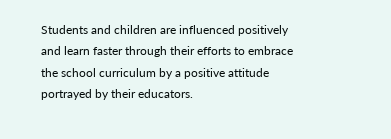Students and children are influenced positively and learn faster through their efforts to embrace the school curriculum by a positive attitude portrayed by their educators.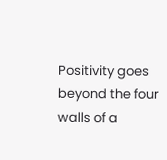Positivity goes beyond the four walls of a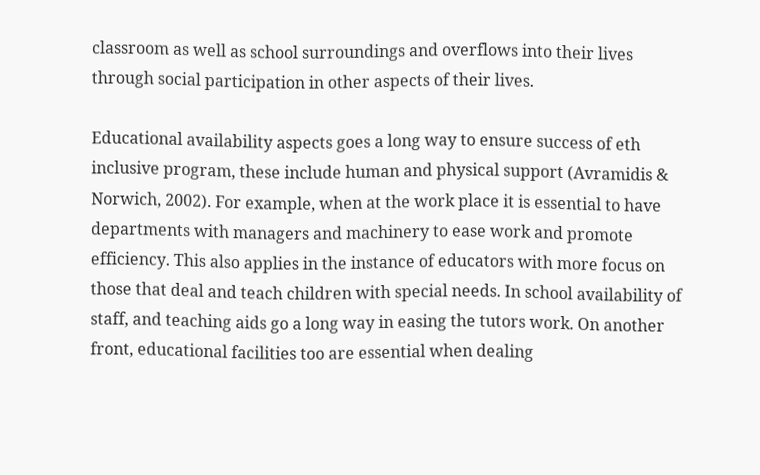classroom as well as school surroundings and overflows into their lives through social participation in other aspects of their lives.

Educational availability aspects goes a long way to ensure success of eth inclusive program, these include human and physical support (Avramidis & Norwich, 2002). For example, when at the work place it is essential to have departments with managers and machinery to ease work and promote efficiency. This also applies in the instance of educators with more focus on those that deal and teach children with special needs. In school availability of staff, and teaching aids go a long way in easing the tutors work. On another front, educational facilities too are essential when dealing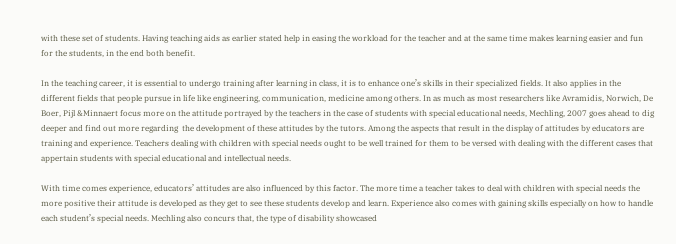with these set of students. Having teaching aids as earlier stated help in easing the workload for the teacher and at the same time makes learning easier and fun for the students, in the end both benefit.

In the teaching career, it is essential to undergo training after learning in class, it is to enhance one’s skills in their specialized fields. It also applies in the different fields that people pursue in life like engineering, communication, medicine among others. In as much as most researchers like Avramidis, Norwich, De Boer, Pijl &Minnaert focus more on the attitude portrayed by the teachers in the case of students with special educational needs, Mechling, 2007 goes ahead to dig deeper and find out more regarding  the development of these attitudes by the tutors. Among the aspects that result in the display of attitudes by educators are training and experience. Teachers dealing with children with special needs ought to be well trained for them to be versed with dealing with the different cases that appertain students with special educational and intellectual needs.

With time comes experience, educators’ attitudes are also influenced by this factor. The more time a teacher takes to deal with children with special needs the more positive their attitude is developed as they get to see these students develop and learn. Experience also comes with gaining skills especially on how to handle each student’s special needs. Mechling also concurs that, the type of disability showcased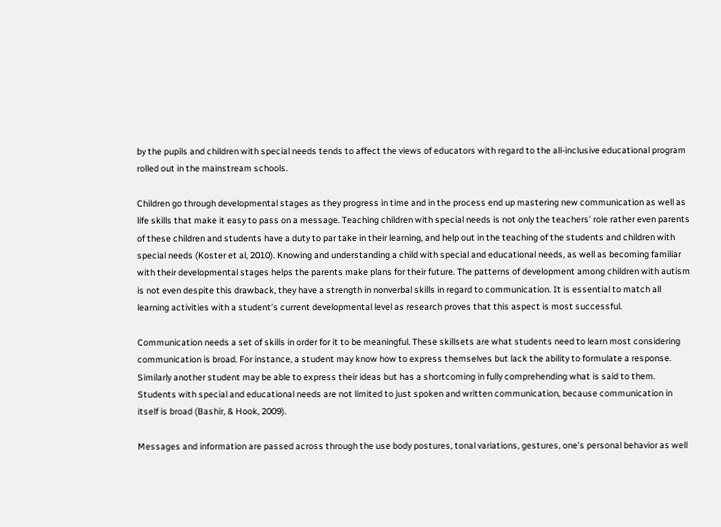by the pupils and children with special needs tends to affect the views of educators with regard to the all-inclusive educational program rolled out in the mainstream schools.

Children go through developmental stages as they progress in time and in the process end up mastering new communication as well as life skills that make it easy to pass on a message. Teaching children with special needs is not only the teachers’ role rather even parents of these children and students have a duty to par take in their learning, and help out in the teaching of the students and children with special needs (Koster et al, 2010). Knowing and understanding a child with special and educational needs, as well as becoming familiar with their developmental stages helps the parents make plans for their future. The patterns of development among children with autism is not even despite this drawback, they have a strength in nonverbal skills in regard to communication. It is essential to match all learning activities with a student’s current developmental level as research proves that this aspect is most successful.

Communication needs a set of skills in order for it to be meaningful. These skillsets are what students need to learn most considering communication is broad. For instance, a student may know how to express themselves but lack the ability to formulate a response. Similarly another student may be able to express their ideas but has a shortcoming in fully comprehending what is said to them. Students with special and educational needs are not limited to just spoken and written communication, because communication in itself is broad (Bashir, & Hook, 2009).

Messages and information are passed across through the use body postures, tonal variations, gestures, one’s personal behavior as well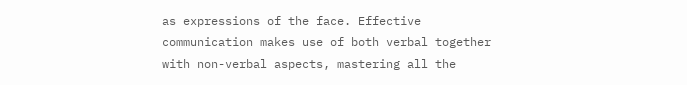as expressions of the face. Effective communication makes use of both verbal together with non-verbal aspects, mastering all the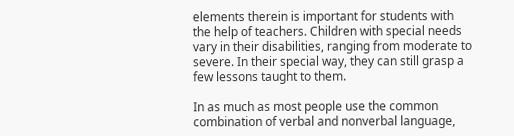elements therein is important for students with the help of teachers. Children with special needs vary in their disabilities, ranging from moderate to severe. In their special way, they can still grasp a few lessons taught to them.

In as much as most people use the common combination of verbal and nonverbal language,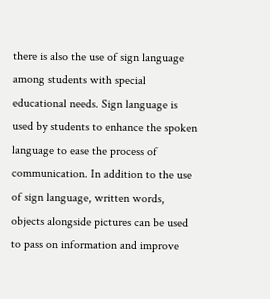there is also the use of sign language among students with special educational needs. Sign language is used by students to enhance the spoken language to ease the process of communication. In addition to the use of sign language, written words, objects alongside pictures can be used to pass on information and improve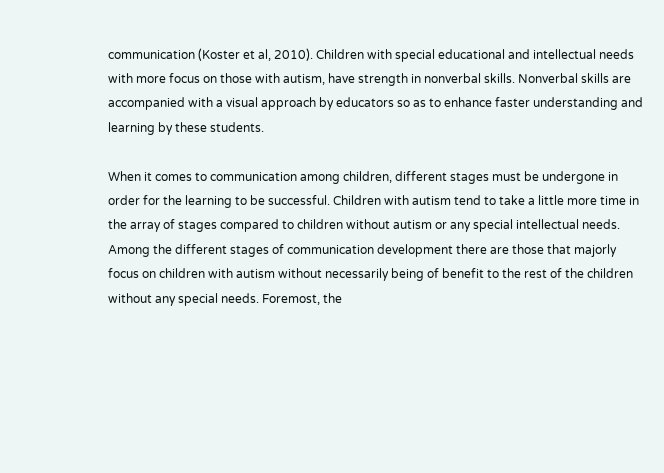communication (Koster et al, 2010). Children with special educational and intellectual needs with more focus on those with autism, have strength in nonverbal skills. Nonverbal skills are accompanied with a visual approach by educators so as to enhance faster understanding and learning by these students.

When it comes to communication among children, different stages must be undergone in order for the learning to be successful. Children with autism tend to take a little more time in the array of stages compared to children without autism or any special intellectual needs. Among the different stages of communication development there are those that majorly focus on children with autism without necessarily being of benefit to the rest of the children without any special needs. Foremost, the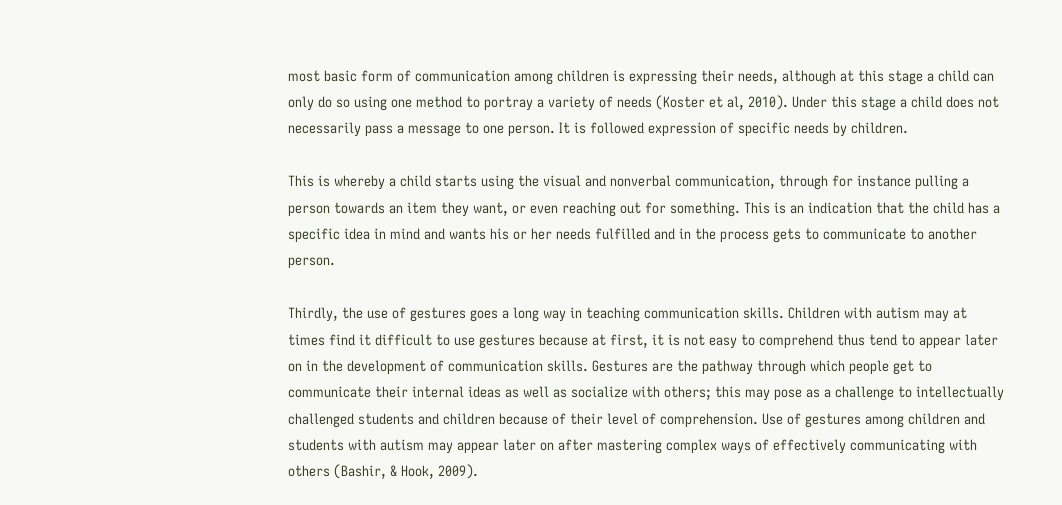most basic form of communication among children is expressing their needs, although at this stage a child can only do so using one method to portray a variety of needs (Koster et al, 2010). Under this stage a child does not necessarily pass a message to one person. It is followed expression of specific needs by children.

This is whereby a child starts using the visual and nonverbal communication, through for instance pulling a person towards an item they want, or even reaching out for something. This is an indication that the child has a specific idea in mind and wants his or her needs fulfilled and in the process gets to communicate to another person.

Thirdly, the use of gestures goes a long way in teaching communication skills. Children with autism may at times find it difficult to use gestures because at first, it is not easy to comprehend thus tend to appear later on in the development of communication skills. Gestures are the pathway through which people get to communicate their internal ideas as well as socialize with others; this may pose as a challenge to intellectually challenged students and children because of their level of comprehension. Use of gestures among children and students with autism may appear later on after mastering complex ways of effectively communicating with others (Bashir, & Hook, 2009).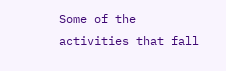Some of the activities that fall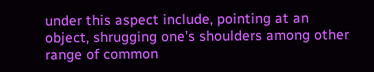under this aspect include, pointing at an object, shrugging one’s shoulders among other range of common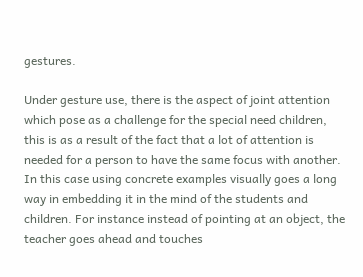gestures.

Under gesture use, there is the aspect of joint attention which pose as a challenge for the special need children, this is as a result of the fact that a lot of attention is needed for a person to have the same focus with another. In this case using concrete examples visually goes a long way in embedding it in the mind of the students and children. For instance instead of pointing at an object, the teacher goes ahead and touches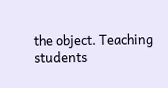the object. Teaching students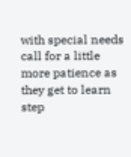with special needs call for a little more patience as they get to learn step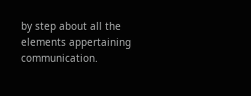by step about all the elements appertaining communication.